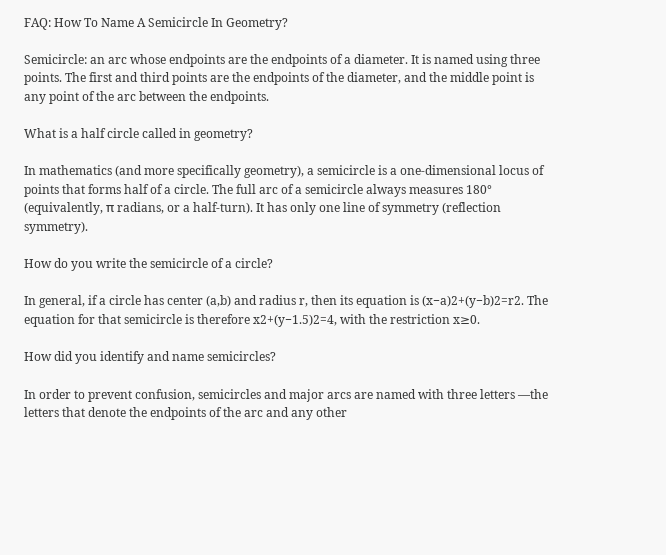FAQ: How To Name A Semicircle In Geometry?

Semicircle: an arc whose endpoints are the endpoints of a diameter. It is named using three points. The first and third points are the endpoints of the diameter, and the middle point is any point of the arc between the endpoints.

What is a half circle called in geometry?

In mathematics (and more specifically geometry), a semicircle is a one-dimensional locus of points that forms half of a circle. The full arc of a semicircle always measures 180° (equivalently, π radians, or a half-turn). It has only one line of symmetry (reflection symmetry).

How do you write the semicircle of a circle?

In general, if a circle has center (a,b) and radius r, then its equation is (x−a)2+(y−b)2=r2. The equation for that semicircle is therefore x2+(y−1.5)2=4, with the restriction x≥0.

How did you identify and name semicircles?

In order to prevent confusion, semicircles and major arcs are named with three letters —the letters that denote the endpoints of the arc and any other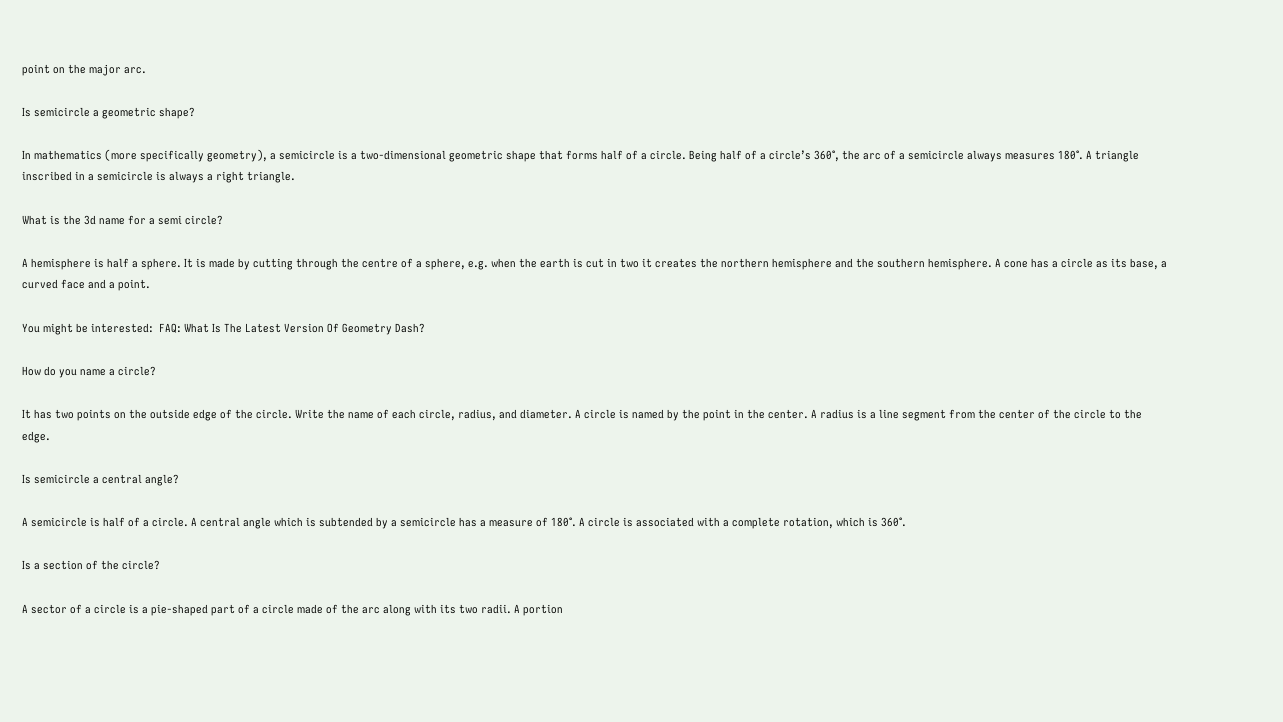point on the major arc.

Is semicircle a geometric shape?

In mathematics (more specifically geometry), a semicircle is a two-dimensional geometric shape that forms half of a circle. Being half of a circle’s 360°, the arc of a semicircle always measures 180°. A triangle inscribed in a semicircle is always a right triangle.

What is the 3d name for a semi circle?

A hemisphere is half a sphere. It is made by cutting through the centre of a sphere, e.g. when the earth is cut in two it creates the northern hemisphere and the southern hemisphere. A cone has a circle as its base, a curved face and a point.

You might be interested:  FAQ: What Is The Latest Version Of Geometry Dash?

How do you name a circle?

It has two points on the outside edge of the circle. Write the name of each circle, radius, and diameter. A circle is named by the point in the center. A radius is a line segment from the center of the circle to the edge.

Is semicircle a central angle?

A semicircle is half of a circle. A central angle which is subtended by a semicircle has a measure of 180°. A circle is associated with a complete rotation, which is 360°.

Is a section of the circle?

A sector of a circle is a pie-shaped part of a circle made of the arc along with its two radii. A portion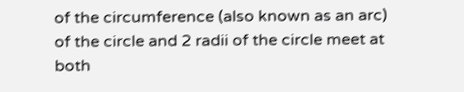of the circumference (also known as an arc) of the circle and 2 radii of the circle meet at both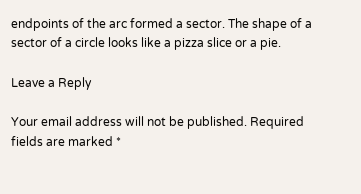endpoints of the arc formed a sector. The shape of a sector of a circle looks like a pizza slice or a pie.

Leave a Reply

Your email address will not be published. Required fields are marked *